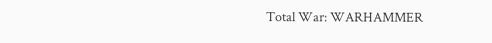Total War: WARHAMMER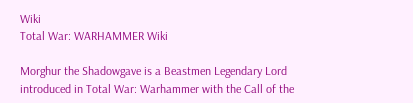Wiki
Total War: WARHAMMER Wiki

Morghur the Shadowgave is a Beastmen Legendary Lord introduced in Total War: Warhammer with the Call of the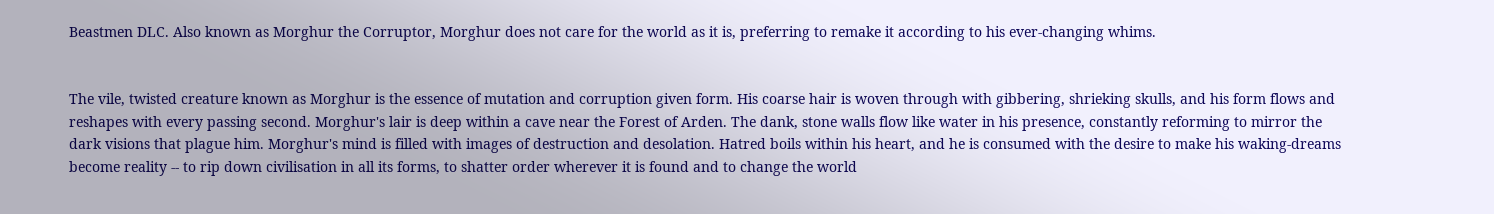Beastmen DLC. Also known as Morghur the Corruptor, Morghur does not care for the world as it is, preferring to remake it according to his ever-changing whims.


The vile, twisted creature known as Morghur is the essence of mutation and corruption given form. His coarse hair is woven through with gibbering, shrieking skulls, and his form flows and reshapes with every passing second. Morghur's lair is deep within a cave near the Forest of Arden. The dank, stone walls flow like water in his presence, constantly reforming to mirror the dark visions that plague him. Morghur's mind is filled with images of destruction and desolation. Hatred boils within his heart, and he is consumed with the desire to make his waking-dreams become reality -- to rip down civilisation in all its forms, to shatter order wherever it is found and to change the world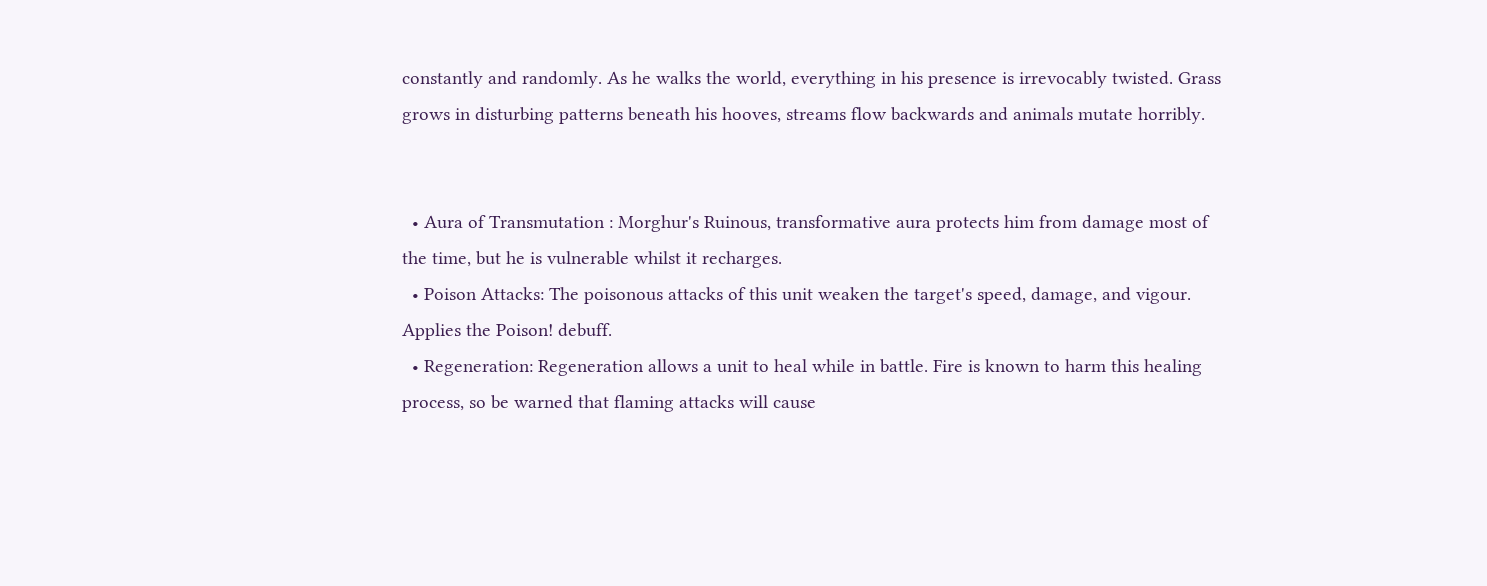constantly and randomly. As he walks the world, everything in his presence is irrevocably twisted. Grass grows in disturbing patterns beneath his hooves, streams flow backwards and animals mutate horribly.


  • Aura of Transmutation : Morghur's Ruinous, transformative aura protects him from damage most of the time, but he is vulnerable whilst it recharges.
  • Poison Attacks: The poisonous attacks of this unit weaken the target's speed, damage, and vigour. Applies the Poison! debuff.
  • Regeneration: Regeneration allows a unit to heal while in battle. Fire is known to harm this healing process, so be warned that flaming attacks will cause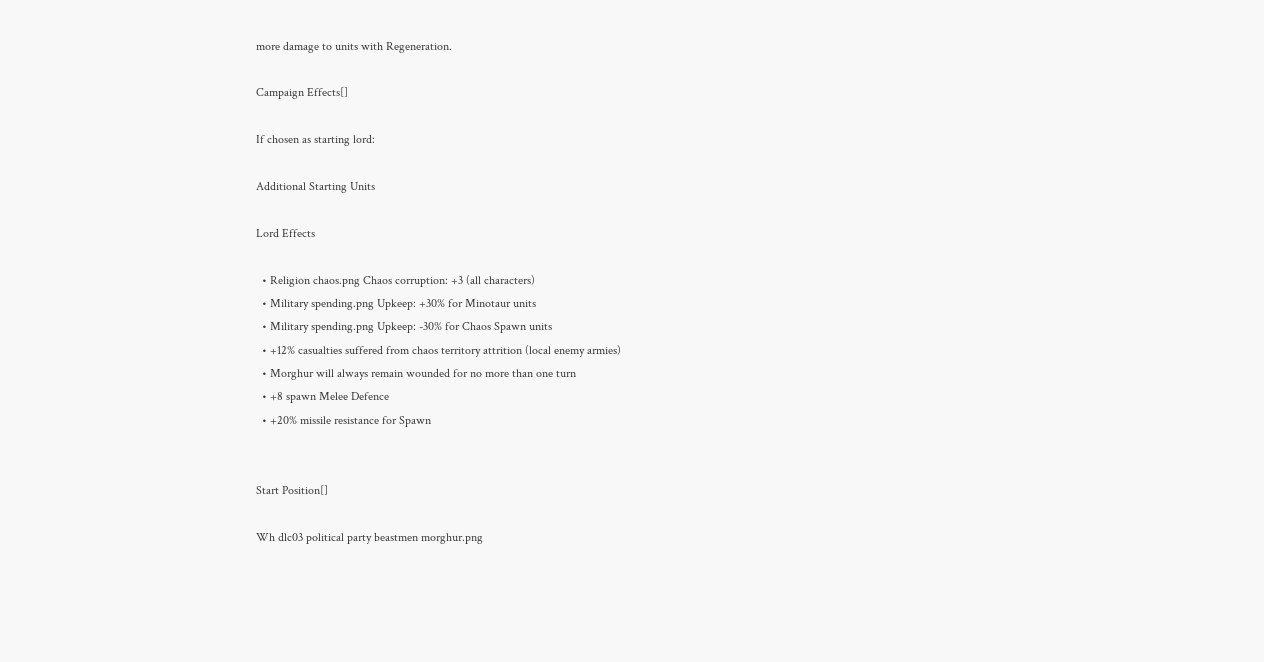more damage to units with Regeneration.

Campaign Effects[]

If chosen as starting lord:

Additional Starting Units

Lord Effects

  • Religion chaos.png Chaos corruption: +3 (all characters)
  • Military spending.png Upkeep: +30% for Minotaur units
  • Military spending.png Upkeep: -30% for Chaos Spawn units
  • +12% casualties suffered from chaos territory attrition (local enemy armies)
  • Morghur will always remain wounded for no more than one turn
  • +8 spawn Melee Defence
  • +20% missile resistance for Spawn


Start Position[]

Wh dlc03 political party beastmen morghur.png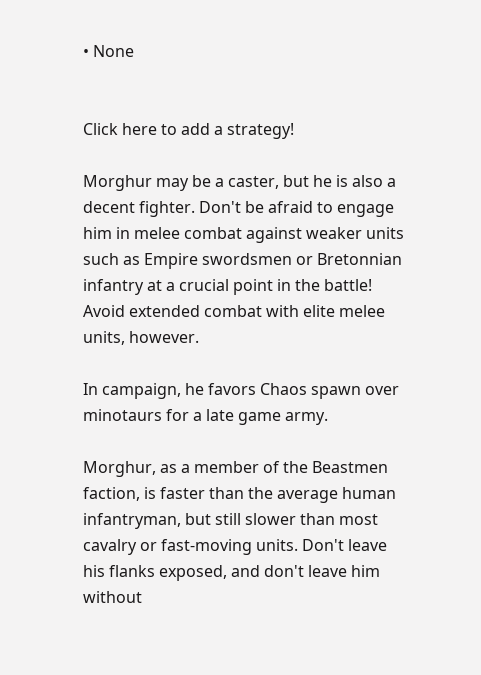• None


Click here to add a strategy!

Morghur may be a caster, but he is also a decent fighter. Don't be afraid to engage him in melee combat against weaker units such as Empire swordsmen or Bretonnian infantry at a crucial point in the battle! Avoid extended combat with elite melee units, however.

In campaign, he favors Chaos spawn over minotaurs for a late game army.

Morghur, as a member of the Beastmen faction, is faster than the average human infantryman, but still slower than most cavalry or fast-moving units. Don't leave his flanks exposed, and don't leave him without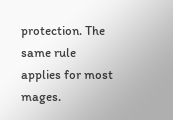protection. The same rule applies for most mages.